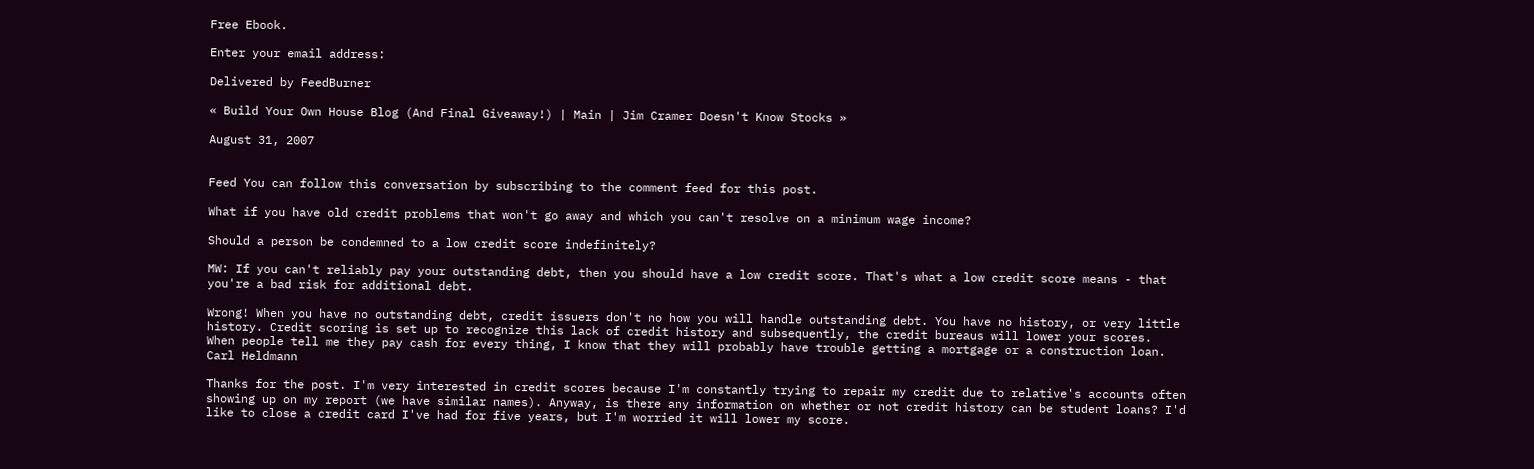Free Ebook.

Enter your email address:

Delivered by FeedBurner

« Build Your Own House Blog (And Final Giveaway!) | Main | Jim Cramer Doesn't Know Stocks »

August 31, 2007


Feed You can follow this conversation by subscribing to the comment feed for this post.

What if you have old credit problems that won't go away and which you can't resolve on a minimum wage income?

Should a person be condemned to a low credit score indefinitely?

MW: If you can't reliably pay your outstanding debt, then you should have a low credit score. That's what a low credit score means - that you're a bad risk for additional debt.

Wrong! When you have no outstanding debt, credit issuers don't no how you will handle outstanding debt. You have no history, or very little history. Credit scoring is set up to recognize this lack of credit history and subsequently, the credit bureaus will lower your scores.
When people tell me they pay cash for every thing, I know that they will probably have trouble getting a mortgage or a construction loan.
Carl Heldmann

Thanks for the post. I'm very interested in credit scores because I'm constantly trying to repair my credit due to relative's accounts often showing up on my report (we have similar names). Anyway, is there any information on whether or not credit history can be student loans? I'd like to close a credit card I've had for five years, but I'm worried it will lower my score.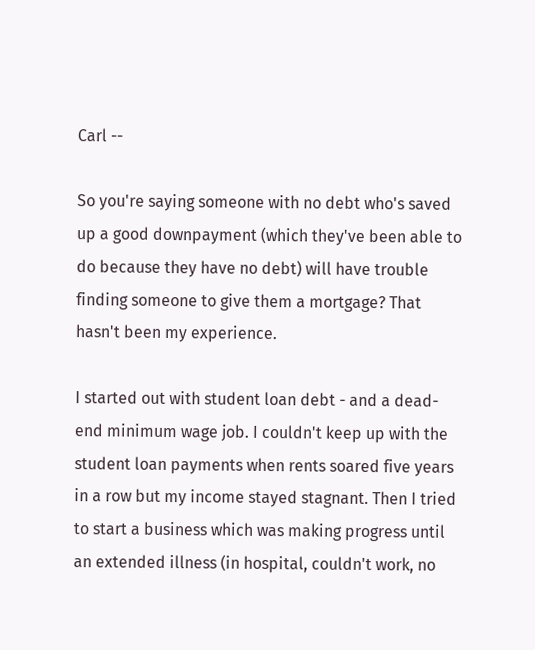Carl --

So you're saying someone with no debt who's saved up a good downpayment (which they've been able to do because they have no debt) will have trouble finding someone to give them a mortgage? That hasn't been my experience.

I started out with student loan debt - and a dead-end minimum wage job. I couldn't keep up with the student loan payments when rents soared five years in a row but my income stayed stagnant. Then I tried to start a business which was making progress until an extended illness (in hospital, couldn't work, no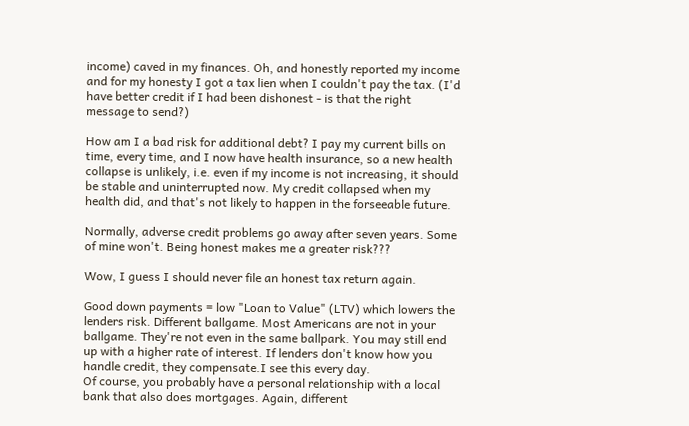income) caved in my finances. Oh, and honestly reported my income and for my honesty I got a tax lien when I couldn't pay the tax. (I'd have better credit if I had been dishonest - is that the right message to send?)

How am I a bad risk for additional debt? I pay my current bills on time, every time, and I now have health insurance, so a new health collapse is unlikely, i.e. even if my income is not increasing, it should be stable and uninterrupted now. My credit collapsed when my health did, and that's not likely to happen in the forseeable future.

Normally, adverse credit problems go away after seven years. Some of mine won't. Being honest makes me a greater risk???

Wow, I guess I should never file an honest tax return again.

Good down payments = low "Loan to Value" (LTV) which lowers the lenders risk. Different ballgame. Most Americans are not in your ballgame. They're not even in the same ballpark. You may still end up with a higher rate of interest. If lenders don't know how you handle credit, they compensate.I see this every day.
Of course, you probably have a personal relationship with a local bank that also does mortgages. Again, different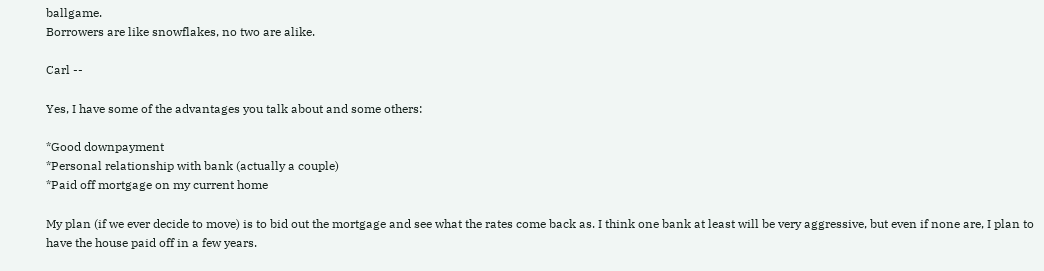ballgame.
Borrowers are like snowflakes, no two are alike.

Carl --

Yes, I have some of the advantages you talk about and some others:

*Good downpayment
*Personal relationship with bank (actually a couple)
*Paid off mortgage on my current home

My plan (if we ever decide to move) is to bid out the mortgage and see what the rates come back as. I think one bank at least will be very aggressive, but even if none are, I plan to have the house paid off in a few years.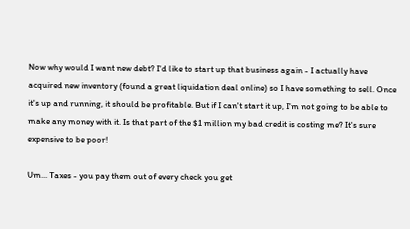Now why would I want new debt? I'd like to start up that business again - I actually have acquired new inventory (found a great liquidation deal online) so I have something to sell. Once it's up and running, it should be profitable. But if I can't start it up, I'm not going to be able to make any money with it. Is that part of the $1 million my bad credit is costing me? It's sure expensive to be poor!

Um... Taxes - you pay them out of every check you get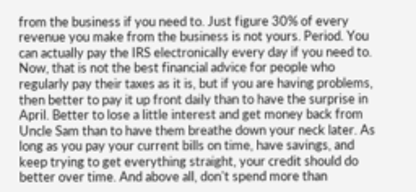from the business if you need to. Just figure 30% of every revenue you make from the business is not yours. Period. You can actually pay the IRS electronically every day if you need to. Now, that is not the best financial advice for people who regularly pay their taxes as it is, but if you are having problems, then better to pay it up front daily than to have the surprise in April. Better to lose a little interest and get money back from Uncle Sam than to have them breathe down your neck later. As long as you pay your current bills on time, have savings, and keep trying to get everything straight, your credit should do better over time. And above all, don't spend more than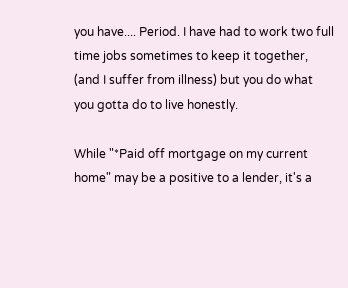you have.... Period. I have had to work two full time jobs sometimes to keep it together, (and I suffer from illness) but you do what you gotta do to live honestly.

While "*Paid off mortgage on my current home" may be a positive to a lender, it's a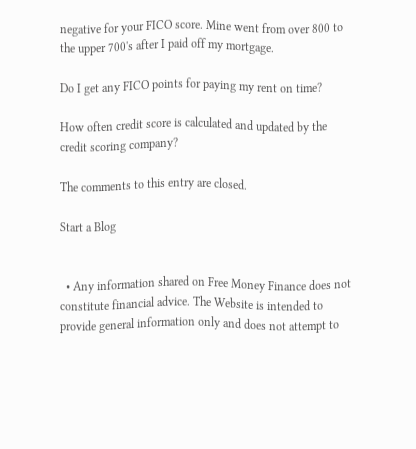negative for your FICO score. Mine went from over 800 to the upper 700's after I paid off my mortgage.

Do I get any FICO points for paying my rent on time?

How often credit score is calculated and updated by the credit scoring company?

The comments to this entry are closed.

Start a Blog


  • Any information shared on Free Money Finance does not constitute financial advice. The Website is intended to provide general information only and does not attempt to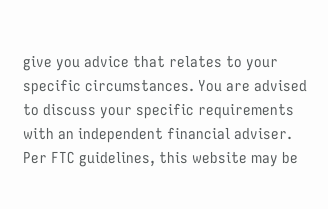give you advice that relates to your specific circumstances. You are advised to discuss your specific requirements with an independent financial adviser. Per FTC guidelines, this website may be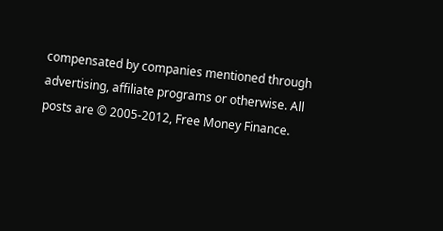compensated by companies mentioned through advertising, affiliate programs or otherwise. All posts are © 2005-2012, Free Money Finance.